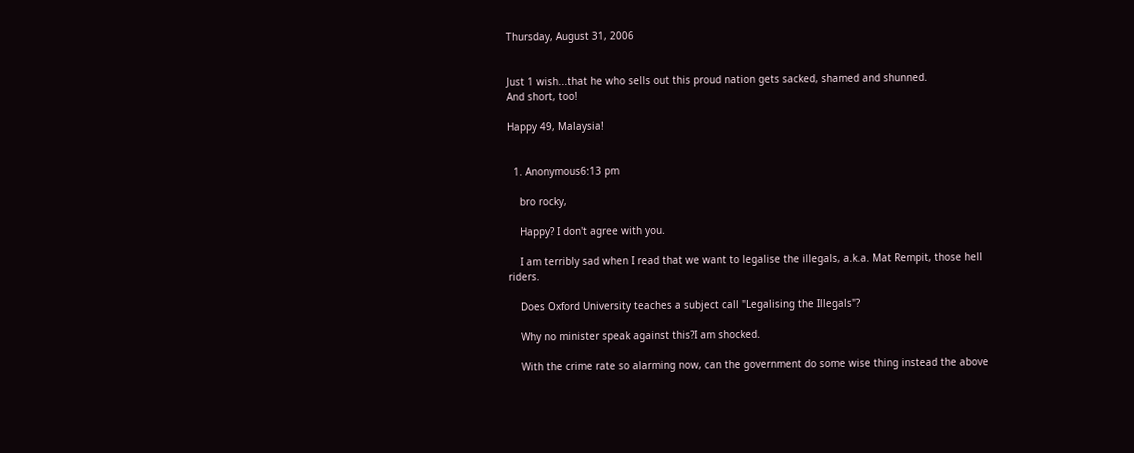Thursday, August 31, 2006


Just 1 wish...that he who sells out this proud nation gets sacked, shamed and shunned.
And short, too!

Happy 49, Malaysia!


  1. Anonymous6:13 pm

    bro rocky,

    Happy? I don't agree with you.

    I am terribly sad when I read that we want to legalise the illegals, a.k.a. Mat Rempit, those hell riders.

    Does Oxford University teaches a subject call "Legalising the Illegals"?

    Why no minister speak against this?I am shocked.

    With the crime rate so alarming now, can the government do some wise thing instead the above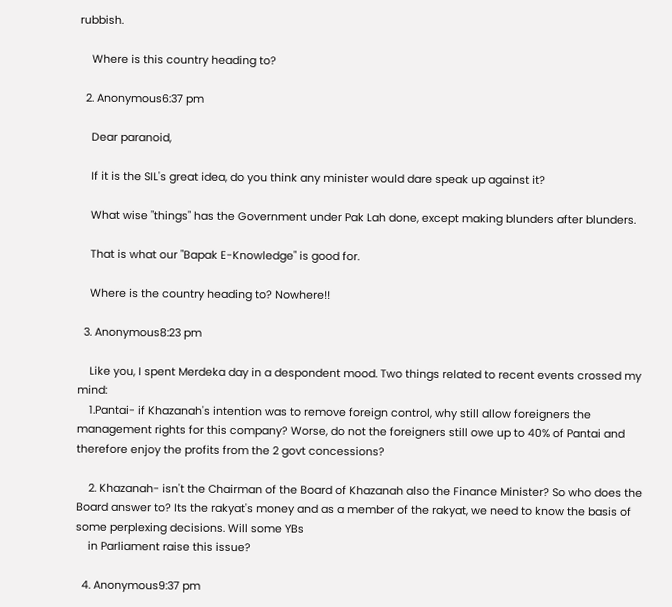rubbish.

    Where is this country heading to?

  2. Anonymous6:37 pm

    Dear paranoid,

    If it is the SIL's great idea, do you think any minister would dare speak up against it?

    What wise "things" has the Government under Pak Lah done, except making blunders after blunders.

    That is what our "Bapak E-Knowledge" is good for.

    Where is the country heading to? Nowhere!!

  3. Anonymous8:23 pm

    Like you, I spent Merdeka day in a despondent mood. Two things related to recent events crossed my mind:
    1.Pantai- if Khazanah's intention was to remove foreign control, why still allow foreigners the management rights for this company? Worse, do not the foreigners still owe up to 40% of Pantai and therefore enjoy the profits from the 2 govt concessions?

    2. Khazanah- isn't the Chairman of the Board of Khazanah also the Finance Minister? So who does the Board answer to? Its the rakyat's money and as a member of the rakyat, we need to know the basis of some perplexing decisions. Will some YBs
    in Parliament raise this issue?

  4. Anonymous9:37 pm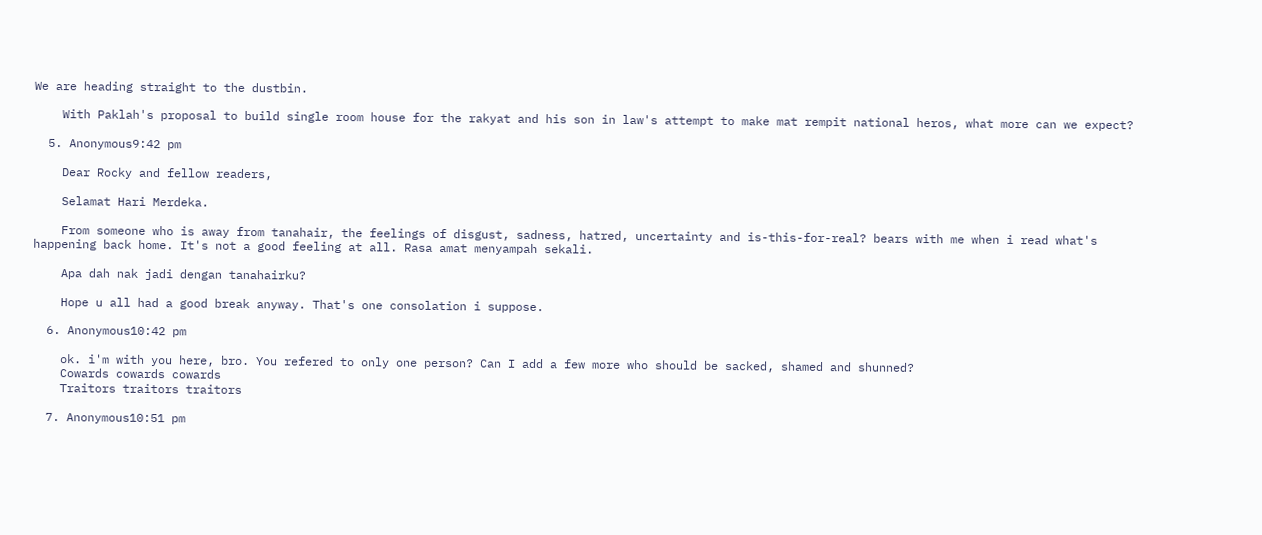We are heading straight to the dustbin.

    With Paklah's proposal to build single room house for the rakyat and his son in law's attempt to make mat rempit national heros, what more can we expect?

  5. Anonymous9:42 pm

    Dear Rocky and fellow readers,

    Selamat Hari Merdeka.

    From someone who is away from tanahair, the feelings of disgust, sadness, hatred, uncertainty and is-this-for-real? bears with me when i read what's happening back home. It's not a good feeling at all. Rasa amat menyampah sekali.

    Apa dah nak jadi dengan tanahairku?

    Hope u all had a good break anyway. That's one consolation i suppose.

  6. Anonymous10:42 pm

    ok. i'm with you here, bro. You refered to only one person? Can I add a few more who should be sacked, shamed and shunned?
    Cowards cowards cowards
    Traitors traitors traitors

  7. Anonymous10:51 pm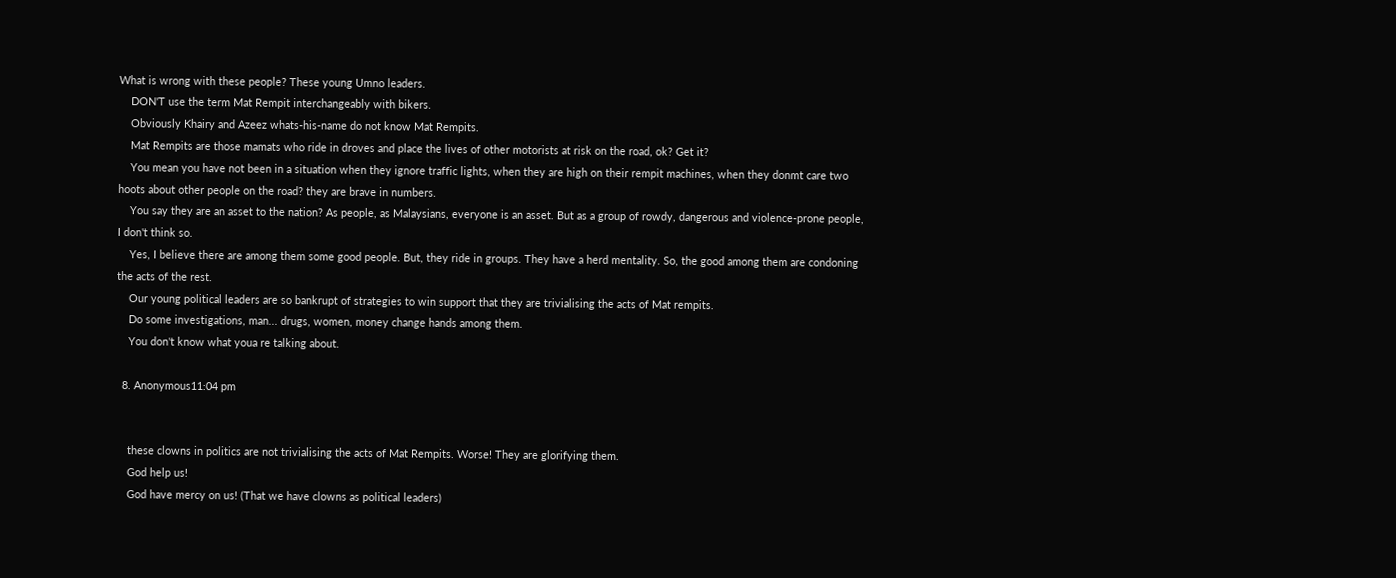What is wrong with these people? These young Umno leaders.
    DON'T use the term Mat Rempit interchangeably with bikers.
    Obviously Khairy and Azeez whats-his-name do not know Mat Rempits.
    Mat Rempits are those mamats who ride in droves and place the lives of other motorists at risk on the road, ok? Get it?
    You mean you have not been in a situation when they ignore traffic lights, when they are high on their rempit machines, when they donmt care two hoots about other people on the road? they are brave in numbers.
    You say they are an asset to the nation? As people, as Malaysians, everyone is an asset. But as a group of rowdy, dangerous and violence-prone people, I don't think so.
    Yes, I believe there are among them some good people. But, they ride in groups. They have a herd mentality. So, the good among them are condoning the acts of the rest.
    Our young political leaders are so bankrupt of strategies to win support that they are trivialising the acts of Mat rempits.
    Do some investigations, man... drugs, women, money change hands among them.
    You don't know what youa re talking about.

  8. Anonymous11:04 pm


    these clowns in politics are not trivialising the acts of Mat Rempits. Worse! They are glorifying them.
    God help us!
    God have mercy on us! (That we have clowns as political leaders)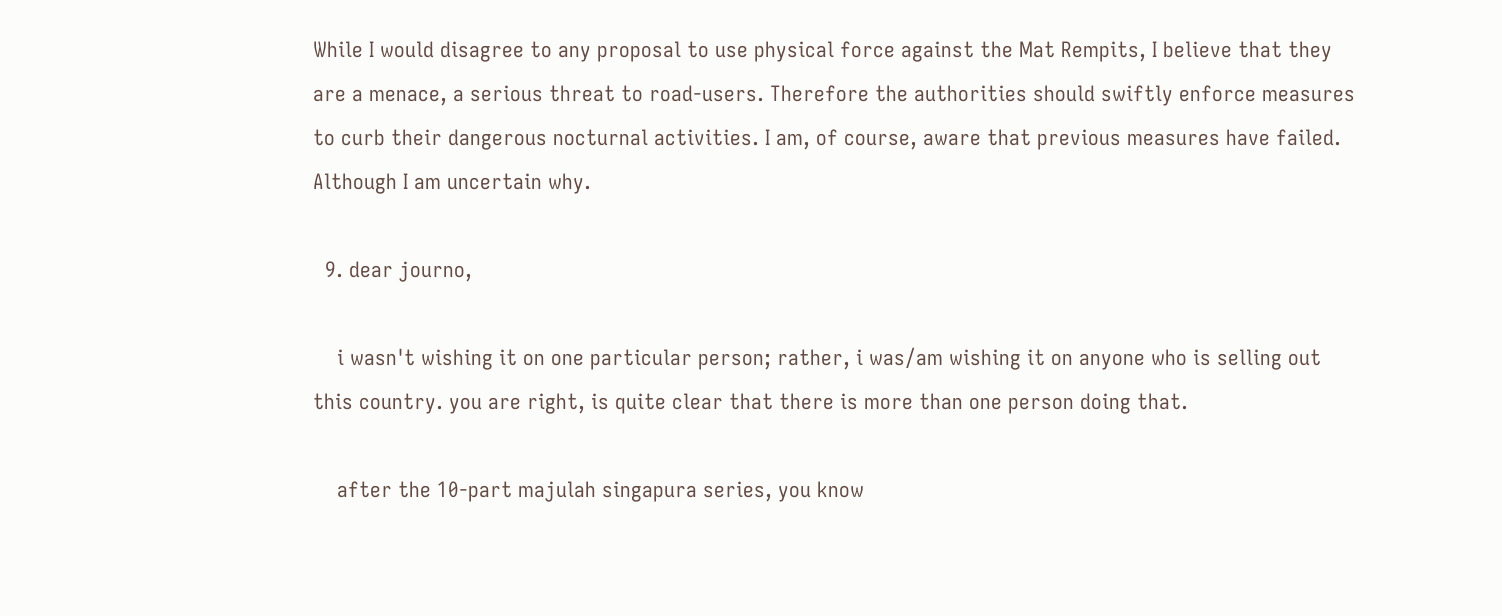While I would disagree to any proposal to use physical force against the Mat Rempits, I believe that they are a menace, a serious threat to road-users. Therefore the authorities should swiftly enforce measures to curb their dangerous nocturnal activities. I am, of course, aware that previous measures have failed. Although I am uncertain why.

  9. dear journo,

    i wasn't wishing it on one particular person; rather, i was/am wishing it on anyone who is selling out this country. you are right, is quite clear that there is more than one person doing that.

    after the 10-part majulah singapura series, you know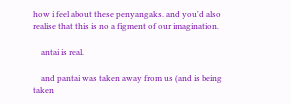how i feel about these penyangaks. and you'd also realise that this is no a figment of our imagination.

    antai is real.

    and pantai was taken away from us (and is being taken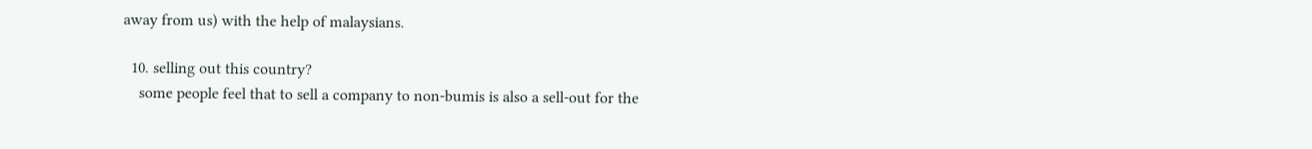away from us) with the help of malaysians.

  10. selling out this country?
    some people feel that to sell a company to non-bumis is also a sell-out for the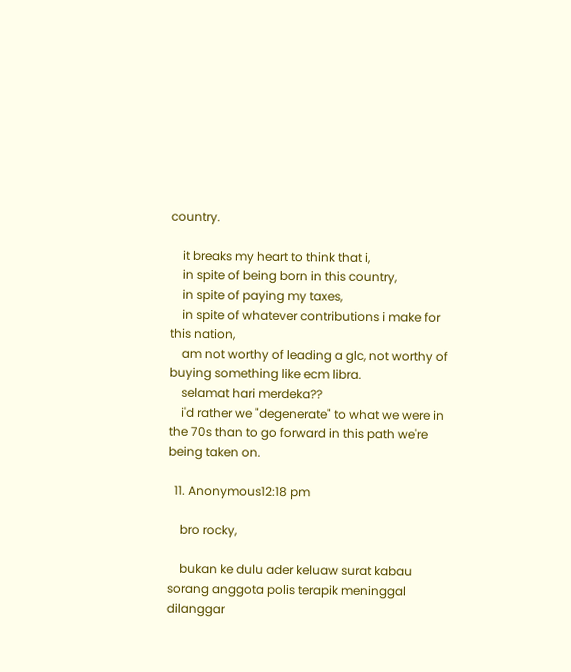country.

    it breaks my heart to think that i,
    in spite of being born in this country,
    in spite of paying my taxes,
    in spite of whatever contributions i make for this nation,
    am not worthy of leading a glc, not worthy of buying something like ecm libra.
    selamat hari merdeka??
    i'd rather we "degenerate" to what we were in the 70s than to go forward in this path we're being taken on.

  11. Anonymous12:18 pm

    bro rocky,

    bukan ke dulu ader keluaw surat kabau sorang anggota polis terapik meninggal dilanggar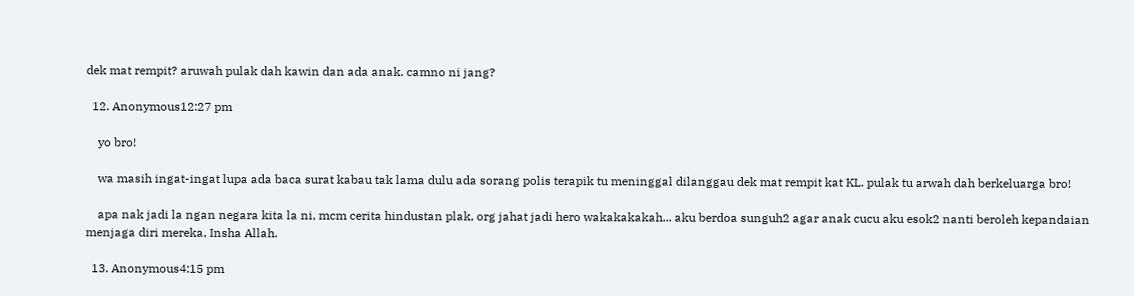dek mat rempit? aruwah pulak dah kawin dan ada anak. camno ni jang?

  12. Anonymous12:27 pm

    yo bro!

    wa masih ingat-ingat lupa ada baca surat kabau tak lama dulu ada sorang polis terapik tu meninggal dilanggau dek mat rempit kat KL. pulak tu arwah dah berkeluarga bro!

    apa nak jadi la ngan negara kita la ni, mcm cerita hindustan plak, org jahat jadi hero wakakakakah... aku berdoa sunguh2 agar anak cucu aku esok2 nanti beroleh kepandaian menjaga diri mereka, Insha Allah.

  13. Anonymous4:15 pm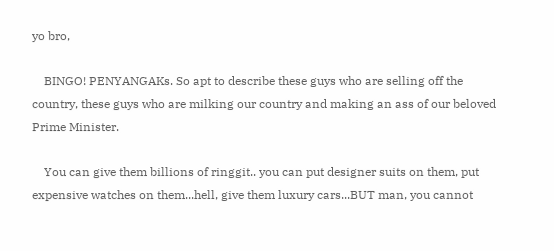yo bro,

    BINGO! PENYANGAKs. So apt to describe these guys who are selling off the country, these guys who are milking our country and making an ass of our beloved Prime Minister.

    You can give them billions of ringgit.. you can put designer suits on them, put expensive watches on them...hell, give them luxury cars...BUT man, you cannot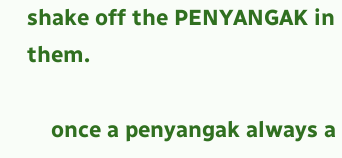shake off the PENYANGAK in them.

    once a penyangak always a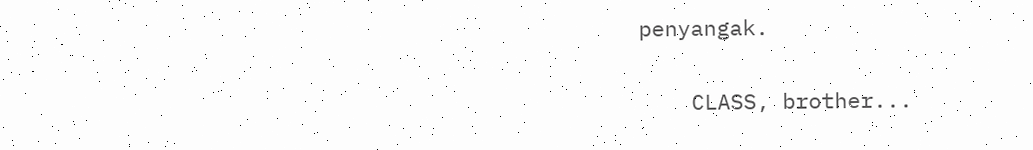penyangak.

    CLASS, brother...